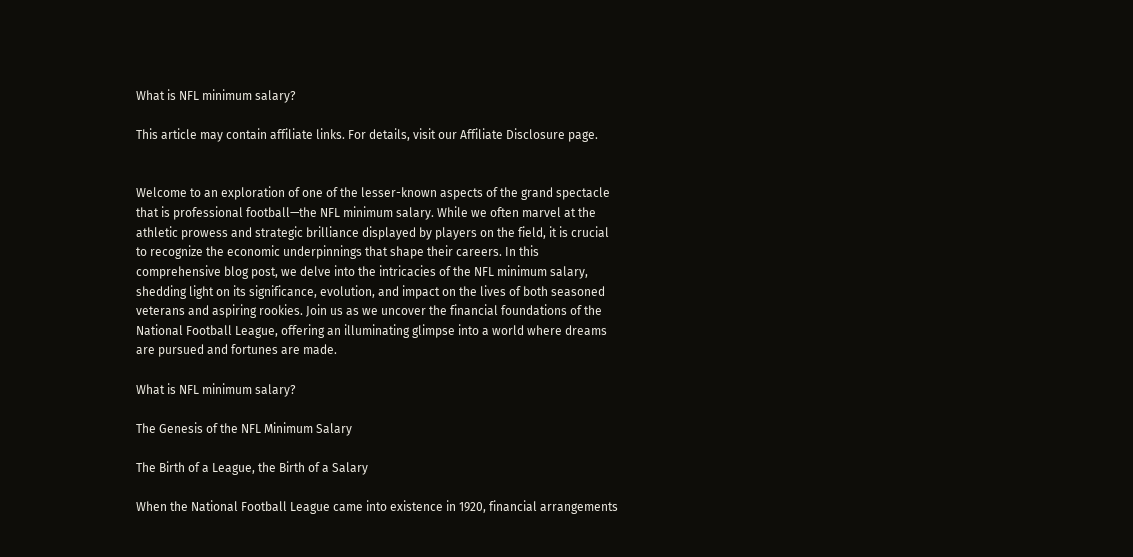What is NFL minimum salary?

This article may contain affiliate links. For details, visit our Affiliate Disclosure page.


Welcome to an exploration of one of the lesser-known aspects of the grand spectacle that is professional football—the NFL minimum salary. While we often marvel at the athletic prowess and strategic brilliance displayed by players on the field, it is crucial to recognize the economic underpinnings that shape their careers. In this comprehensive blog post, we delve into the intricacies of the NFL minimum salary, shedding light on its significance, evolution, and impact on the lives of both seasoned veterans and aspiring rookies. Join us as we uncover the financial foundations of the National Football League, offering an illuminating glimpse into a world where dreams are pursued and fortunes are made.

What is NFL minimum salary?

The Genesis of the NFL Minimum Salary

The Birth of a League, the Birth of a Salary

When the National Football League came into existence in 1920, financial arrangements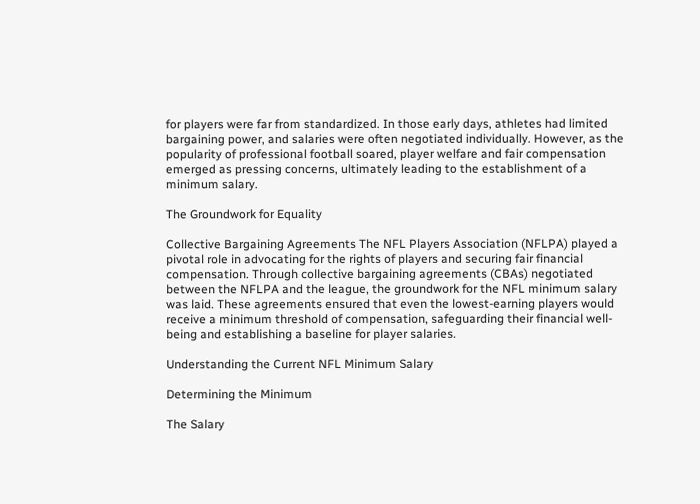for players were far from standardized. In those early days, athletes had limited bargaining power, and salaries were often negotiated individually. However, as the popularity of professional football soared, player welfare and fair compensation emerged as pressing concerns, ultimately leading to the establishment of a minimum salary.

The Groundwork for Equality

Collective Bargaining Agreements The NFL Players Association (NFLPA) played a pivotal role in advocating for the rights of players and securing fair financial compensation. Through collective bargaining agreements (CBAs) negotiated between the NFLPA and the league, the groundwork for the NFL minimum salary was laid. These agreements ensured that even the lowest-earning players would receive a minimum threshold of compensation, safeguarding their financial well-being and establishing a baseline for player salaries.

Understanding the Current NFL Minimum Salary

Determining the Minimum

The Salary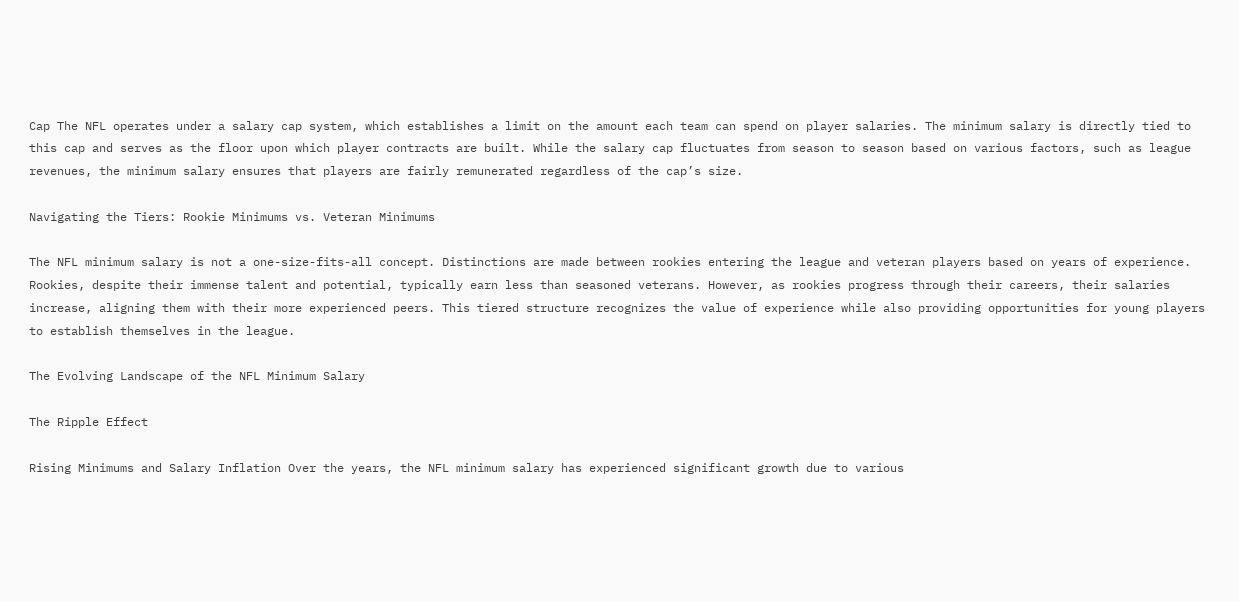Cap The NFL operates under a salary cap system, which establishes a limit on the amount each team can spend on player salaries. The minimum salary is directly tied to this cap and serves as the floor upon which player contracts are built. While the salary cap fluctuates from season to season based on various factors, such as league revenues, the minimum salary ensures that players are fairly remunerated regardless of the cap’s size.

Navigating the Tiers: Rookie Minimums vs. Veteran Minimums

The NFL minimum salary is not a one-size-fits-all concept. Distinctions are made between rookies entering the league and veteran players based on years of experience. Rookies, despite their immense talent and potential, typically earn less than seasoned veterans. However, as rookies progress through their careers, their salaries increase, aligning them with their more experienced peers. This tiered structure recognizes the value of experience while also providing opportunities for young players to establish themselves in the league.

The Evolving Landscape of the NFL Minimum Salary

The Ripple Effect

Rising Minimums and Salary Inflation Over the years, the NFL minimum salary has experienced significant growth due to various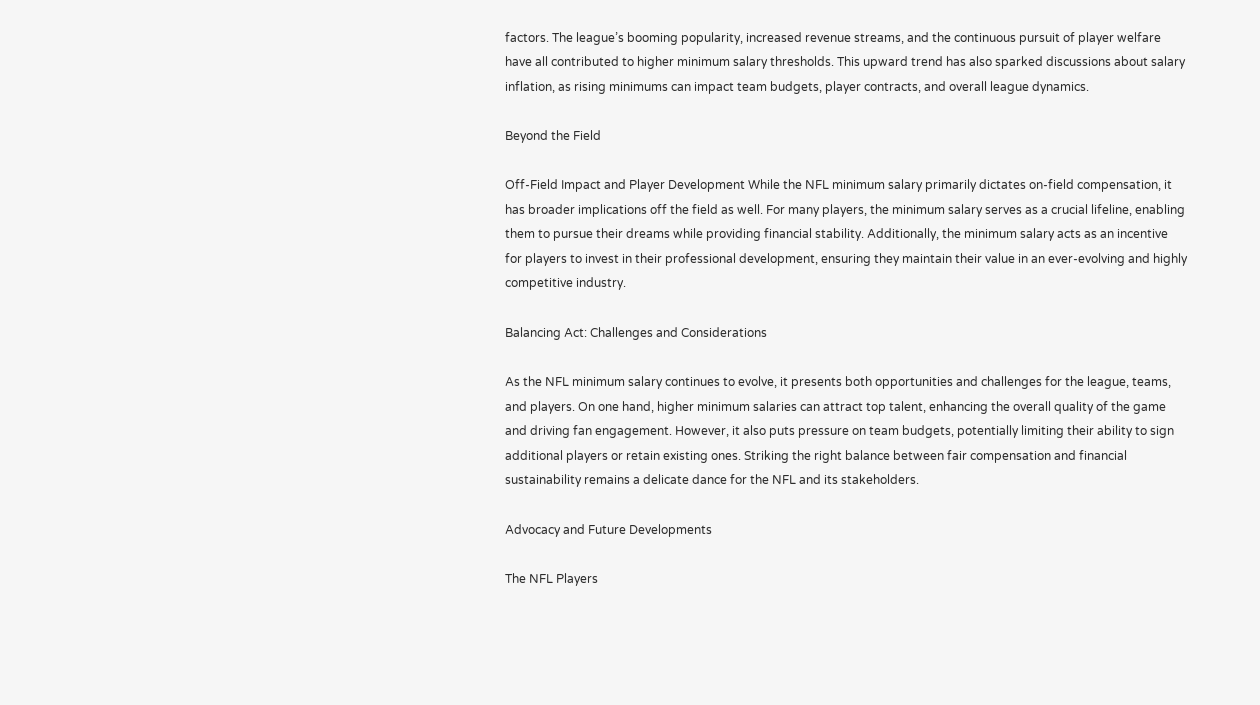factors. The league’s booming popularity, increased revenue streams, and the continuous pursuit of player welfare have all contributed to higher minimum salary thresholds. This upward trend has also sparked discussions about salary inflation, as rising minimums can impact team budgets, player contracts, and overall league dynamics.

Beyond the Field

Off-Field Impact and Player Development While the NFL minimum salary primarily dictates on-field compensation, it has broader implications off the field as well. For many players, the minimum salary serves as a crucial lifeline, enabling them to pursue their dreams while providing financial stability. Additionally, the minimum salary acts as an incentive for players to invest in their professional development, ensuring they maintain their value in an ever-evolving and highly competitive industry.

Balancing Act: Challenges and Considerations

As the NFL minimum salary continues to evolve, it presents both opportunities and challenges for the league, teams, and players. On one hand, higher minimum salaries can attract top talent, enhancing the overall quality of the game and driving fan engagement. However, it also puts pressure on team budgets, potentially limiting their ability to sign additional players or retain existing ones. Striking the right balance between fair compensation and financial sustainability remains a delicate dance for the NFL and its stakeholders.

Advocacy and Future Developments

The NFL Players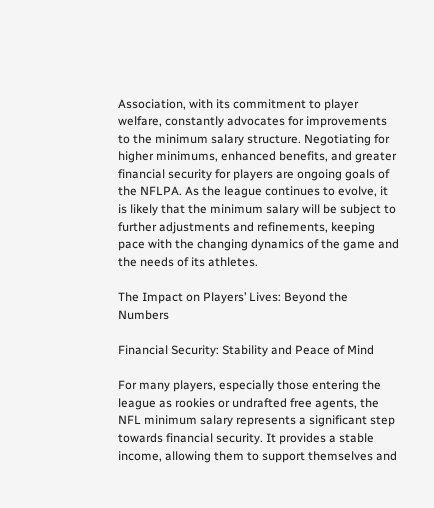Association, with its commitment to player welfare, constantly advocates for improvements to the minimum salary structure. Negotiating for higher minimums, enhanced benefits, and greater financial security for players are ongoing goals of the NFLPA. As the league continues to evolve, it is likely that the minimum salary will be subject to further adjustments and refinements, keeping pace with the changing dynamics of the game and the needs of its athletes.

The Impact on Players’ Lives: Beyond the Numbers

Financial Security: Stability and Peace of Mind

For many players, especially those entering the league as rookies or undrafted free agents, the NFL minimum salary represents a significant step towards financial security. It provides a stable income, allowing them to support themselves and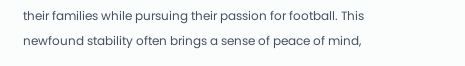their families while pursuing their passion for football. This newfound stability often brings a sense of peace of mind,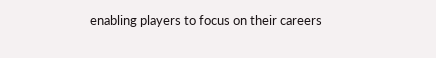enabling players to focus on their careers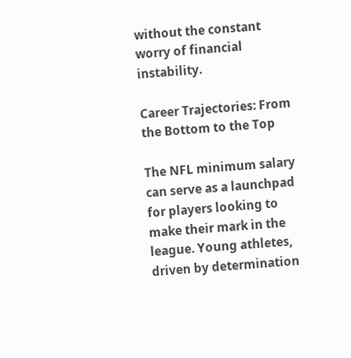without the constant worry of financial instability.

Career Trajectories: From the Bottom to the Top

The NFL minimum salary can serve as a launchpad for players looking to make their mark in the league. Young athletes, driven by determination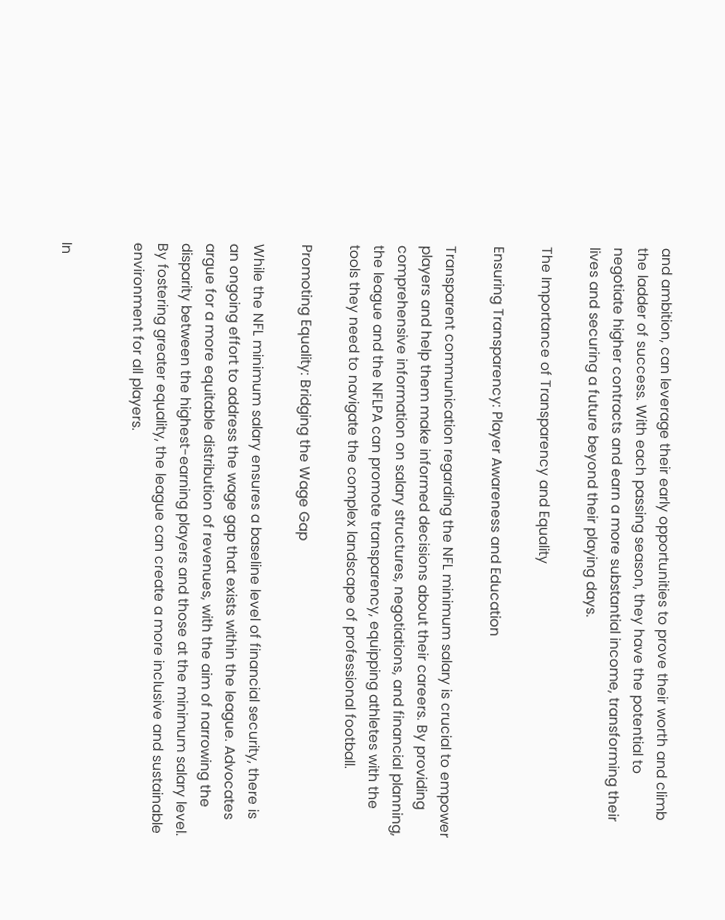and ambition, can leverage their early opportunities to prove their worth and climb the ladder of success. With each passing season, they have the potential to negotiate higher contracts and earn a more substantial income, transforming their lives and securing a future beyond their playing days.

The Importance of Transparency and Equality

Ensuring Transparency: Player Awareness and Education

Transparent communication regarding the NFL minimum salary is crucial to empower players and help them make informed decisions about their careers. By providing comprehensive information on salary structures, negotiations, and financial planning, the league and the NFLPA can promote transparency, equipping athletes with the tools they need to navigate the complex landscape of professional football.

Promoting Equality: Bridging the Wage Gap

While the NFL minimum salary ensures a baseline level of financial security, there is an ongoing effort to address the wage gap that exists within the league. Advocates argue for a more equitable distribution of revenues, with the aim of narrowing the disparity between the highest-earning players and those at the minimum salary level. By fostering greater equality, the league can create a more inclusive and sustainable environment for all players.


In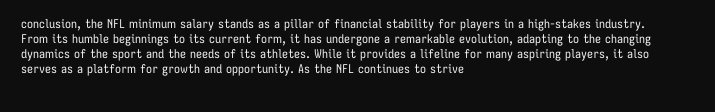conclusion, the NFL minimum salary stands as a pillar of financial stability for players in a high-stakes industry. From its humble beginnings to its current form, it has undergone a remarkable evolution, adapting to the changing dynamics of the sport and the needs of its athletes. While it provides a lifeline for many aspiring players, it also serves as a platform for growth and opportunity. As the NFL continues to strive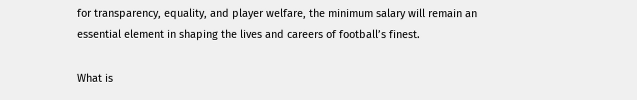for transparency, equality, and player welfare, the minimum salary will remain an essential element in shaping the lives and careers of football’s finest.

What is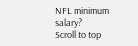NFL minimum salary?
Scroll to top